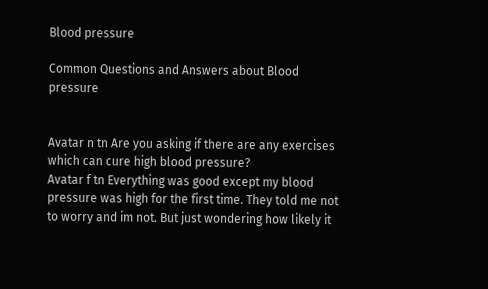Blood pressure

Common Questions and Answers about Blood pressure


Avatar n tn Are you asking if there are any exercises which can cure high blood pressure?
Avatar f tn Everything was good except my blood pressure was high for the first time. They told me not to worry and im not. But just wondering how likely it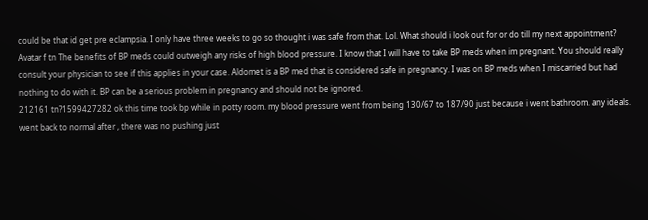could be that id get pre eclampsia. I only have three weeks to go so thought i was safe from that. Lol. What should i look out for or do till my next appointment?
Avatar f tn The benefits of BP meds could outweigh any risks of high blood pressure. I know that I will have to take BP meds when im pregnant. You should really consult your physician to see if this applies in your case. Aldomet is a BP med that is considered safe in pregnancy. I was on BP meds when I miscarried but had nothing to do with it. BP can be a serious problem in pregnancy and should not be ignored.
212161 tn?1599427282 ok this time took bp while in potty room. my blood pressure went from being 130/67 to 187/90 just because i went bathroom. any ideals. went back to normal after , there was no pushing just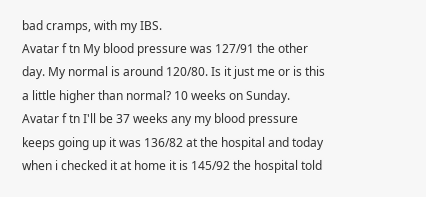bad cramps, with my IBS.
Avatar f tn My blood pressure was 127/91 the other day. My normal is around 120/80. Is it just me or is this a little higher than normal? 10 weeks on Sunday.
Avatar f tn I'll be 37 weeks any my blood pressure keeps going up it was 136/82 at the hospital and today when i checked it at home it is 145/92 the hospital told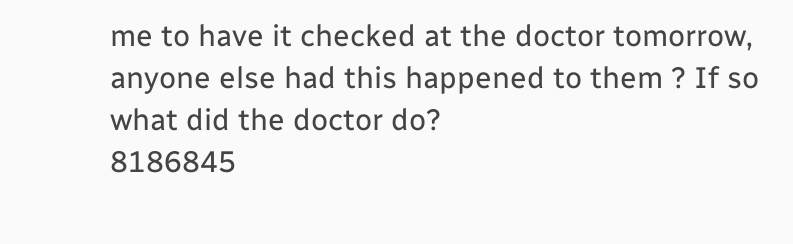me to have it checked at the doctor tomorrow, anyone else had this happened to them ? If so what did the doctor do?
8186845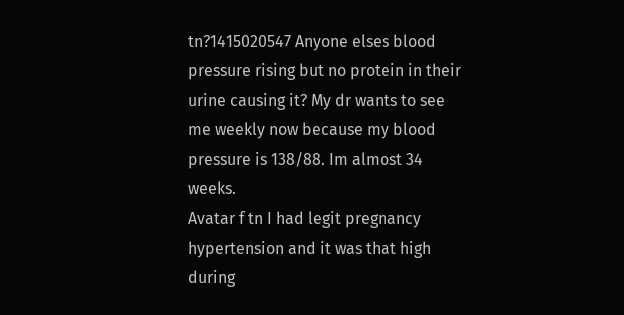tn?1415020547 Anyone elses blood pressure rising but no protein in their urine causing it? My dr wants to see me weekly now because my blood pressure is 138/88. Im almost 34 weeks.
Avatar f tn I had legit pregnancy hypertension and it was that high during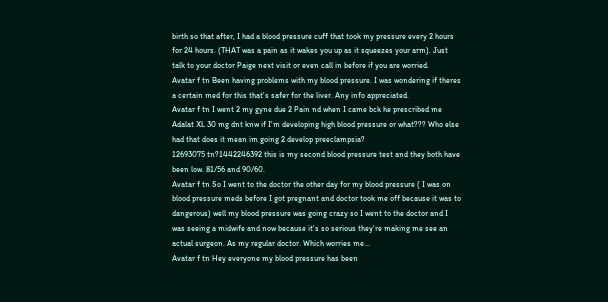birth so that after, I had a blood pressure cuff that took my pressure every 2 hours for 24 hours. (THAT was a pain as it wakes you up as it squeezes your arm). Just talk to your doctor Paige next visit or even call in before if you are worried.
Avatar f tn Been having problems with my blood pressure. I was wondering if theres a certain med for this that's safer for the liver. Any info appreciated.
Avatar f tn I went 2 my gyne due 2 Pain nd when I came bck he prescribed me Adalat XL 30 mg dnt knw if I'm developing high blood pressure or what??? Who else had that does it mean im going 2 develop preeclampsia?
12693075 tn?1442246392 this is my second blood pressure test and they both have been low. 81/56 and 90/60.
Avatar f tn So I went to the doctor the other day for my blood pressure ( I was on blood pressure meds before I got pregnant and doctor took me off because it was to dangerous) well my blood pressure was going crazy so I went to the doctor and I was seeing a midwife and now because it's so serious they're making me see an actual surgeon. As my regular doctor. Which worries me...
Avatar f tn Hey everyone my blood pressure has been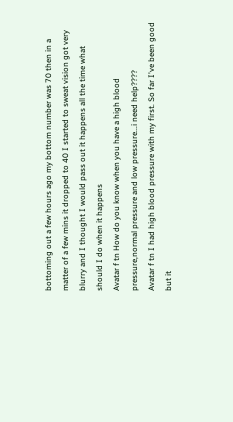bottoming out a few hours ago my bottom number was 70 then in a matter of a few mins it dropped to 40 I started to sweat vision got very blurry and I thought I would pass out it happens all the time what should I do when it happens
Avatar f tn How do you know when you have a high blood pressure,normal pressure and low pressure...i need help????
Avatar f tn I had high blood pressure with my first. So far I've been good but it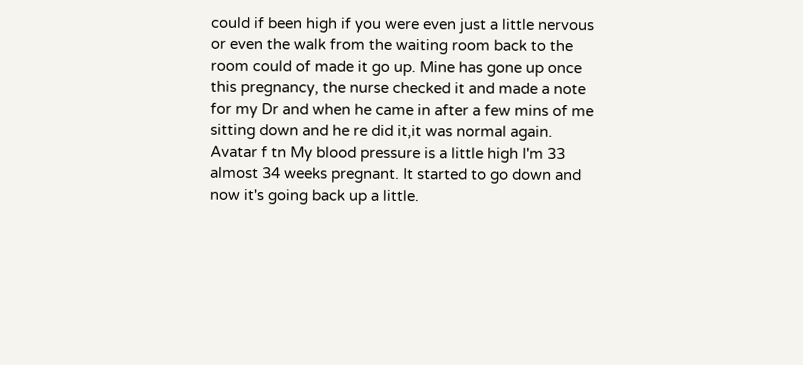could if been high if you were even just a little nervous or even the walk from the waiting room back to the room could of made it go up. Mine has gone up once this pregnancy, the nurse checked it and made a note for my Dr and when he came in after a few mins of me sitting down and he re did it,it was normal again.
Avatar f tn My blood pressure is a little high I'm 33 almost 34 weeks pregnant. It started to go down and now it's going back up a little.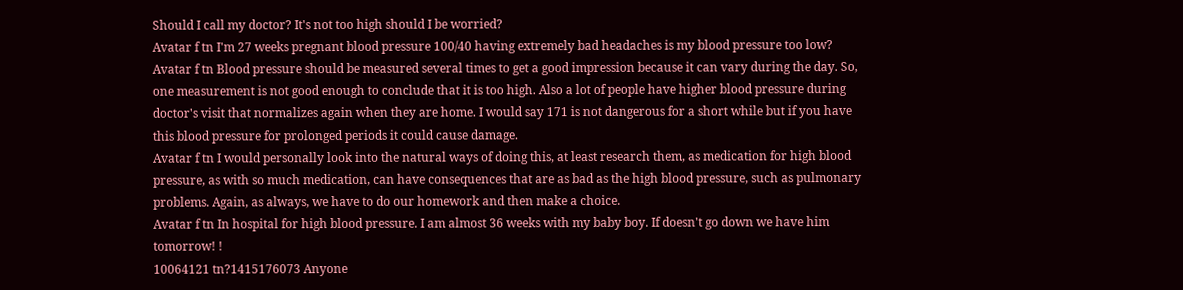Should I call my doctor? It's not too high should I be worried?
Avatar f tn I'm 27 weeks pregnant blood pressure 100/40 having extremely bad headaches is my blood pressure too low?
Avatar f tn Blood pressure should be measured several times to get a good impression because it can vary during the day. So, one measurement is not good enough to conclude that it is too high. Also a lot of people have higher blood pressure during doctor's visit that normalizes again when they are home. I would say 171 is not dangerous for a short while but if you have this blood pressure for prolonged periods it could cause damage.
Avatar f tn I would personally look into the natural ways of doing this, at least research them, as medication for high blood pressure, as with so much medication, can have consequences that are as bad as the high blood pressure, such as pulmonary problems. Again, as always, we have to do our homework and then make a choice.
Avatar f tn In hospital for high blood pressure. I am almost 36 weeks with my baby boy. If doesn't go down we have him tomorrow! !
10064121 tn?1415176073 Anyone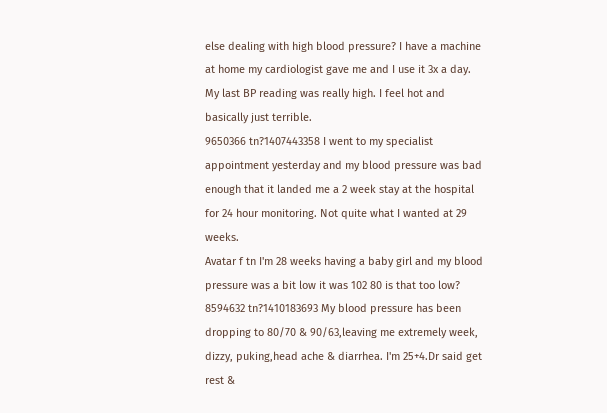else dealing with high blood pressure? I have a machine at home my cardiologist gave me and I use it 3x a day. My last BP reading was really high. I feel hot and basically just terrible.
9650366 tn?1407443358 I went to my specialist appointment yesterday and my blood pressure was bad enough that it landed me a 2 week stay at the hospital for 24 hour monitoring. Not quite what I wanted at 29 weeks.
Avatar f tn I'm 28 weeks having a baby girl and my blood pressure was a bit low it was 102 80 is that too low?
8594632 tn?1410183693 My blood pressure has been dropping to 80/70 & 90/63,leaving me extremely week, dizzy, puking,head ache & diarrhea. I'm 25+4.Dr said get rest &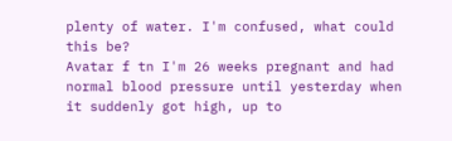plenty of water. I'm confused, what could this be?
Avatar f tn I'm 26 weeks pregnant and had normal blood pressure until yesterday when it suddenly got high, up to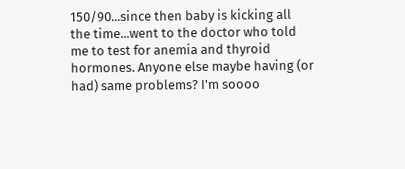150/90...since then baby is kicking all the time...went to the doctor who told me to test for anemia and thyroid hormones. Anyone else maybe having (or had) same problems? I'm soooo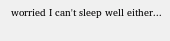worried I can't sleep well either...